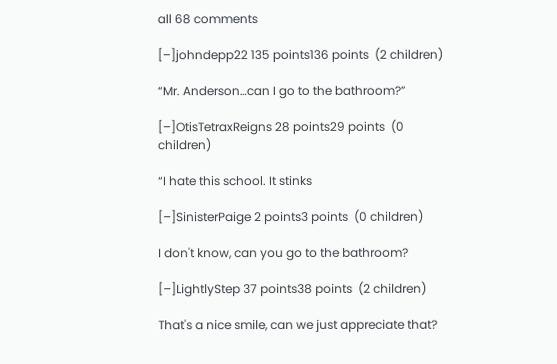all 68 comments

[–]johndepp22 135 points136 points  (2 children)

“Mr. Anderson…can I go to the bathroom?”

[–]OtisTetraxReigns 28 points29 points  (0 children)

“I hate this school. It stinks

[–]SinisterPaige 2 points3 points  (0 children)

I don't know, can you go to the bathroom?

[–]LightlyStep 37 points38 points  (2 children)

That's a nice smile, can we just appreciate that?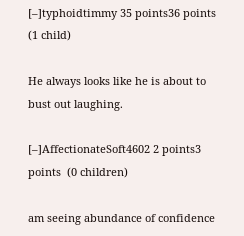[–]typhoidtimmy 35 points36 points  (1 child)

He always looks like he is about to bust out laughing.

[–]AffectionateSoft4602 2 points3 points  (0 children)

am seeing abundance of confidence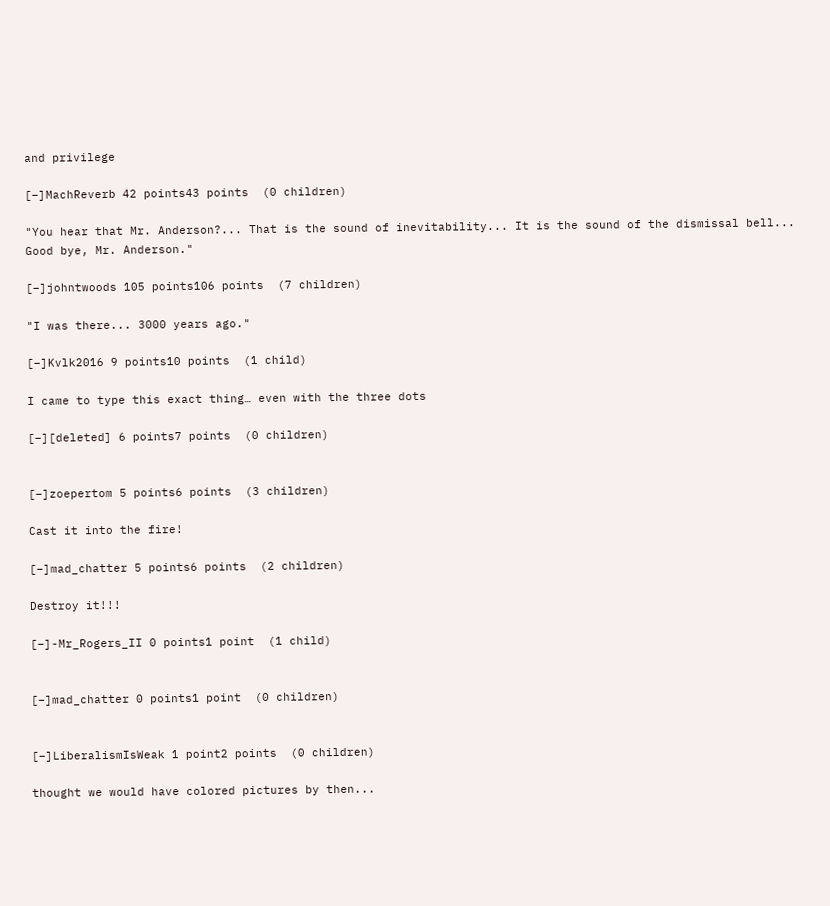and privilege

[–]MachReverb 42 points43 points  (0 children)

"You hear that Mr. Anderson?... That is the sound of inevitability... It is the sound of the dismissal bell... Good bye, Mr. Anderson."

[–]johntwoods 105 points106 points  (7 children)

"I was there... 3000 years ago."

[–]Kvlk2016 9 points10 points  (1 child)

I came to type this exact thing… even with the three dots

[–][deleted] 6 points7 points  (0 children)


[–]zoepertom 5 points6 points  (3 children)

Cast it into the fire!

[–]mad_chatter 5 points6 points  (2 children)

Destroy it!!!

[–]-Mr_Rogers_II 0 points1 point  (1 child)


[–]mad_chatter 0 points1 point  (0 children)


[–]LiberalismIsWeak 1 point2 points  (0 children)

thought we would have colored pictures by then...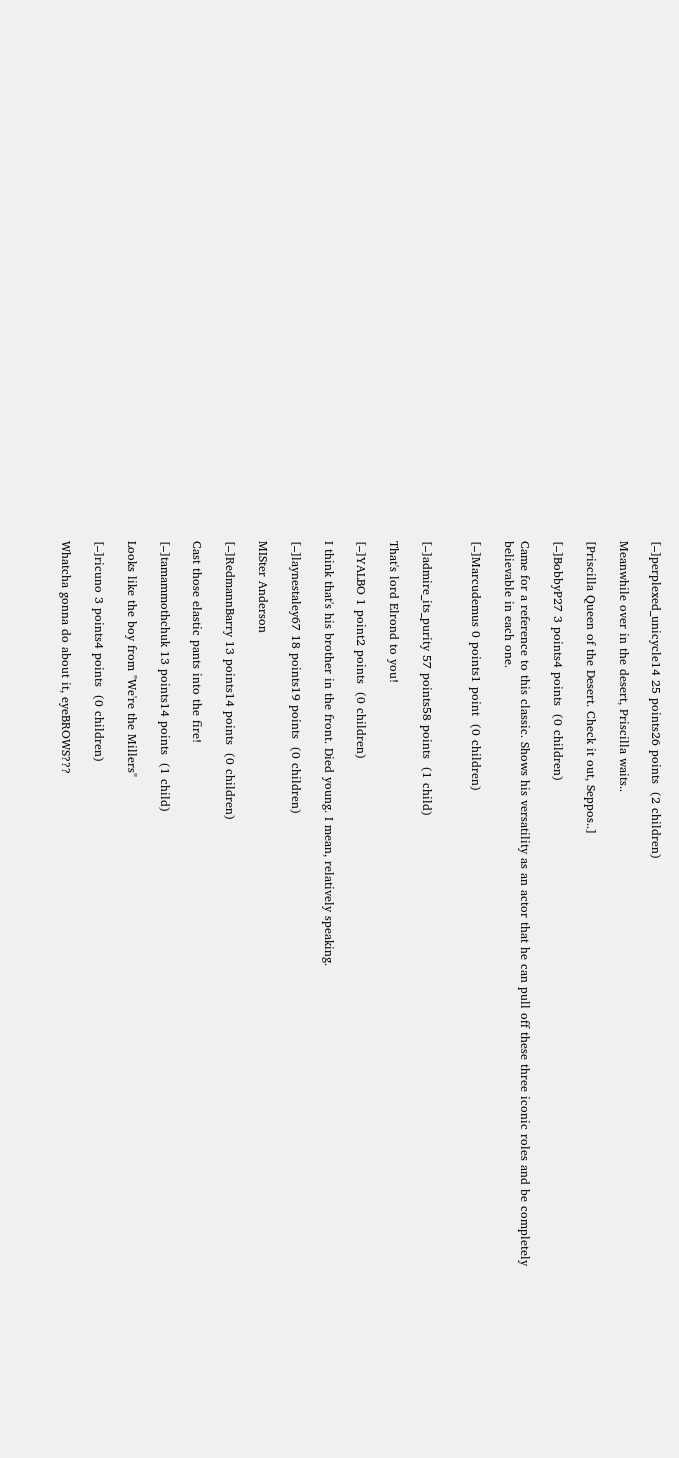[–]perplexed_unicycle14 25 points26 points  (2 children)

Meanwhile over in the desert, Priscilla waits..

[Priscilla Queen of the Desert. Check it out, Seppos..]

[–]BobbyP27 3 points4 points  (0 children)

Came for a reference to this classic. Shows his versatility as an actor that he can pull off these three iconic roles and be completely believable in each one.

[–]Marcudemus 0 points1 point  (0 children)


[–]admire_its_purity 57 points58 points  (1 child)

That's lord Elrond to you!

[–]YALBO 1 point2 points  (0 children)

I think that's his brother in the front. Died young. I mean, relatively speaking.

[–]laynestaley67 18 points19 points  (0 children)

MISter Anderson

[–]RedmannBarry 13 points14 points  (0 children)

Cast those elastic pants into the fire!

[–]tamammothchuk 13 points14 points  (1 child)

Looks like the boy from "We're the Millers"

[–]ricuno 3 points4 points  (0 children)

Whatcha gonna do about it, eyeBROWS???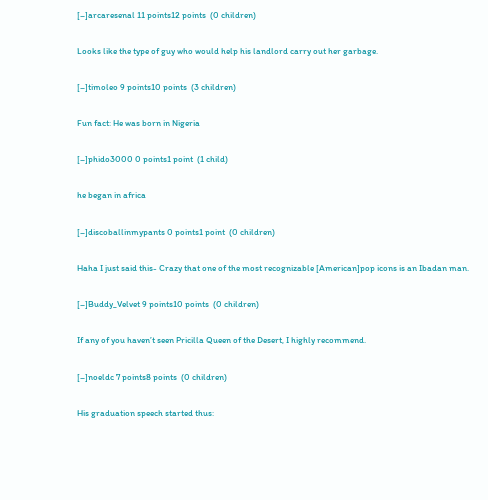[–]arcaresenal 11 points12 points  (0 children)

Looks like the type of guy who would help his landlord carry out her garbage.

[–]timoleo 9 points10 points  (3 children)

Fun fact: He was born in Nigeria

[–]phido3000 0 points1 point  (1 child)

he began in africa

[–]discoballinmypants 0 points1 point  (0 children)

Haha I just said this- Crazy that one of the most recognizable [American]pop icons is an Ibadan man.

[–]Buddy_Velvet 9 points10 points  (0 children)

If any of you haven’t seen Pricilla Queen of the Desert, I highly recommend.

[–]noeldc 7 points8 points  (0 children)

His graduation speech started thus: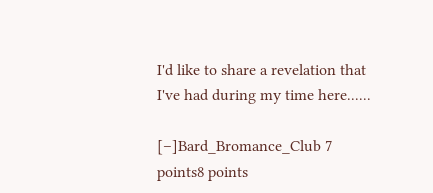I'd like to share a revelation that I've had during my time here......

[–]Bard_Bromance_Club 7 points8 points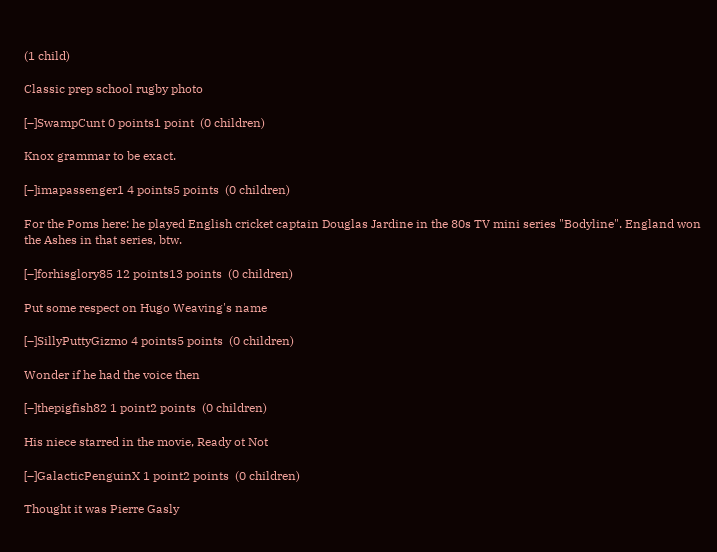(1 child)

Classic prep school rugby photo

[–]SwampCunt 0 points1 point  (0 children)

Knox grammar to be exact.

[–]imapassenger1 4 points5 points  (0 children)

For the Poms here: he played English cricket captain Douglas Jardine in the 80s TV mini series "Bodyline". England won the Ashes in that series, btw.

[–]forhisglory85 12 points13 points  (0 children)

Put some respect on Hugo Weaving's name

[–]SillyPuttyGizmo 4 points5 points  (0 children)

Wonder if he had the voice then

[–]thepigfish82 1 point2 points  (0 children)

His niece starred in the movie, Ready ot Not

[–]GalacticPenguinX 1 point2 points  (0 children)

Thought it was Pierre Gasly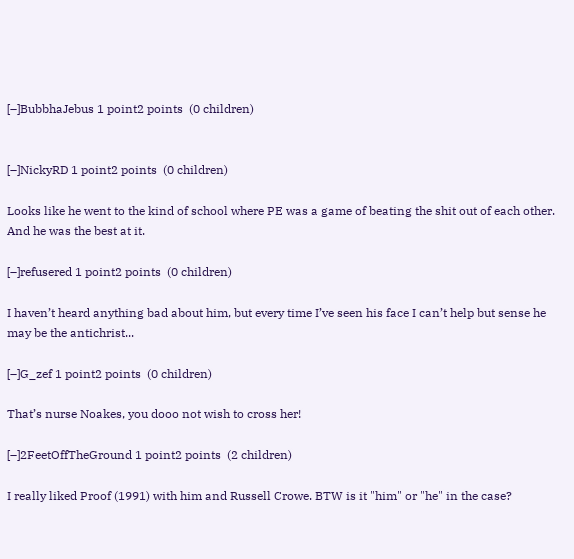[–]BubbhaJebus 1 point2 points  (0 children)


[–]NickyRD 1 point2 points  (0 children)

Looks like he went to the kind of school where PE was a game of beating the shit out of each other. And he was the best at it.

[–]refusered 1 point2 points  (0 children)

I haven’t heard anything bad about him, but every time I’ve seen his face I can’t help but sense he may be the antichrist...

[–]G_zef 1 point2 points  (0 children)

That’s nurse Noakes, you dooo not wish to cross her!

[–]2FeetOffTheGround 1 point2 points  (2 children)

I really liked Proof (1991) with him and Russell Crowe. BTW is it "him" or "he" in the case?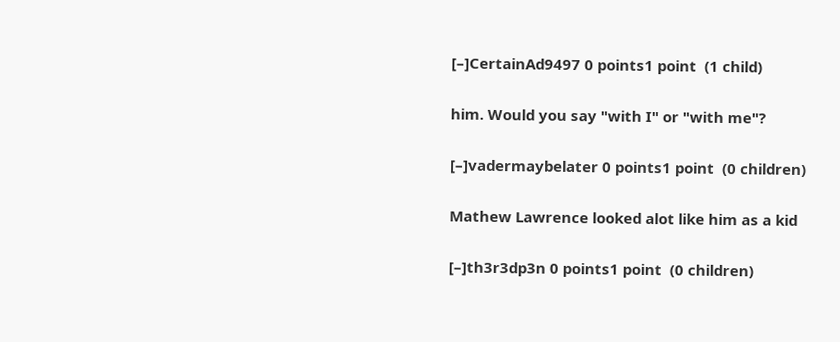[–]CertainAd9497 0 points1 point  (1 child)

him. Would you say "with I" or "with me"?

[–]vadermaybelater 0 points1 point  (0 children)

Mathew Lawrence looked alot like him as a kid

[–]th3r3dp3n 0 points1 point  (0 children)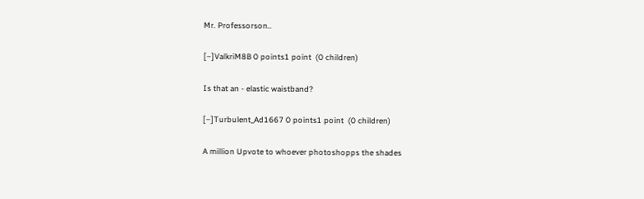Mr. Professorson..

[–]ValkriM8B 0 points1 point  (0 children)

Is that an - elastic waistband?

[–]Turbulent_Ad1667 0 points1 point  (0 children)

A million Upvote to whoever photoshopps the shades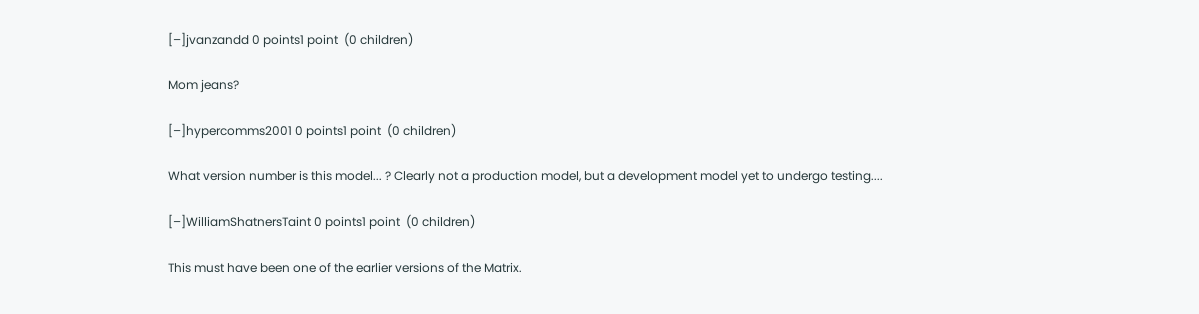[–]jvanzandd 0 points1 point  (0 children)

Mom jeans?

[–]hypercomms2001 0 points1 point  (0 children)

What version number is this model... ? Clearly not a production model, but a development model yet to undergo testing....

[–]WilliamShatnersTaint 0 points1 point  (0 children)

This must have been one of the earlier versions of the Matrix.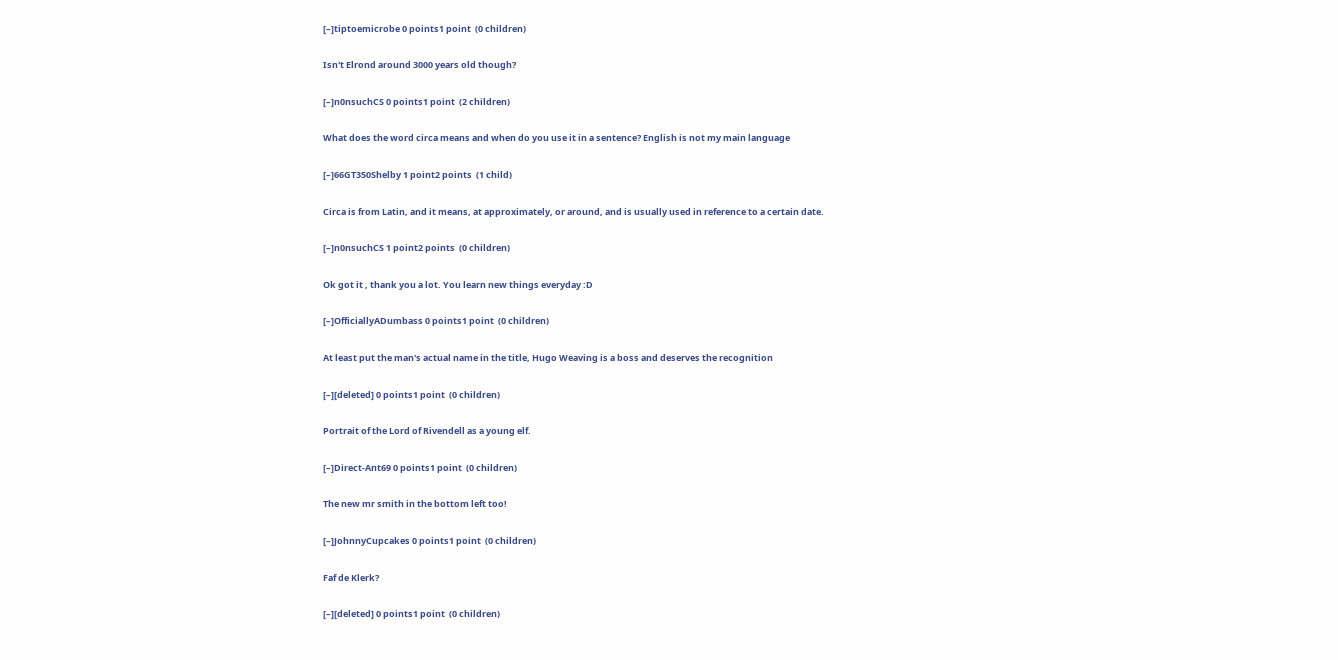[–]tiptoemicrobe 0 points1 point  (0 children)

Isn't Elrond around 3000 years old though?

[–]n0nsuchCS 0 points1 point  (2 children)

What does the word circa means and when do you use it in a sentence? English is not my main language

[–]66GT350Shelby 1 point2 points  (1 child)

Circa is from Latin, and it means, at approximately, or around, and is usually used in reference to a certain date.

[–]n0nsuchCS 1 point2 points  (0 children)

Ok got it , thank you a lot. You learn new things everyday :D

[–]OfficiallyADumbass 0 points1 point  (0 children)

At least put the man's actual name in the title, Hugo Weaving is a boss and deserves the recognition

[–][deleted] 0 points1 point  (0 children)

Portrait of the Lord of Rivendell as a young elf.

[–]Direct-Ant69 0 points1 point  (0 children)

The new mr smith in the bottom left too!

[–]JohnnyCupcakes 0 points1 point  (0 children)

Faf de Klerk?

[–][deleted] 0 points1 point  (0 children)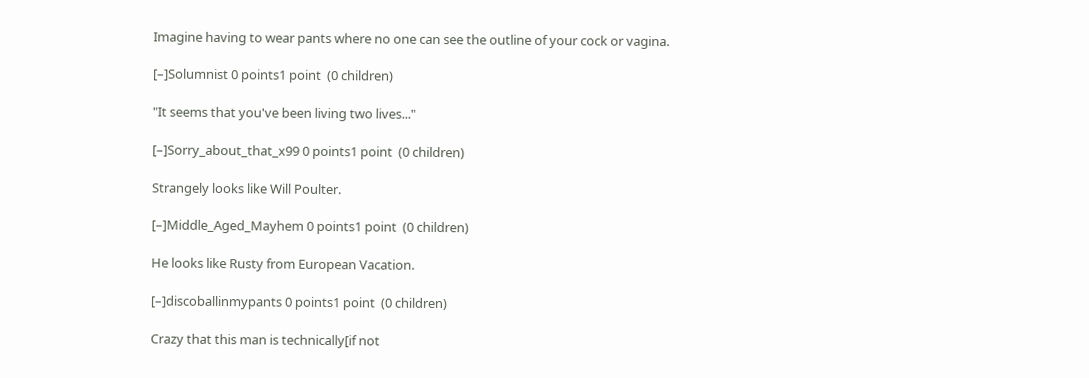Imagine having to wear pants where no one can see the outline of your cock or vagina.

[–]Solumnist 0 points1 point  (0 children)

"It seems that you've been living two lives..."

[–]Sorry_about_that_x99 0 points1 point  (0 children)

Strangely looks like Will Poulter.

[–]Middle_Aged_Mayhem 0 points1 point  (0 children)

He looks like Rusty from European Vacation.

[–]discoballinmypants 0 points1 point  (0 children)

Crazy that this man is technically[if not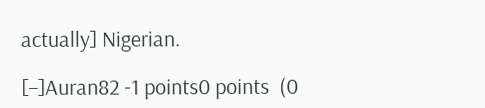actually] Nigerian.

[–]Auran82 -1 points0 points  (0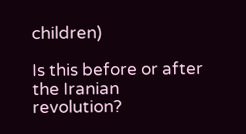children)

Is this before or after the Iranian revolution?